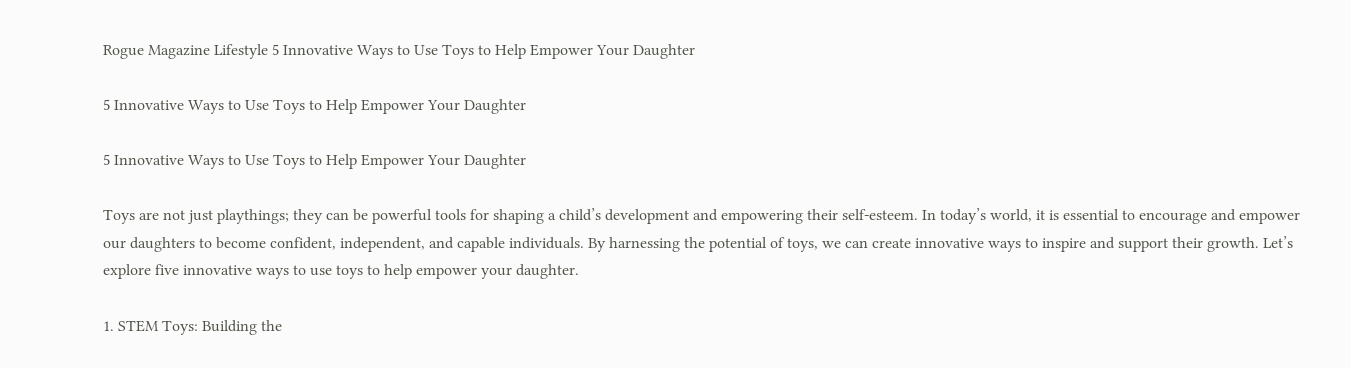Rogue Magazine Lifestyle 5 Innovative Ways to Use Toys to Help Empower Your Daughter

5 Innovative Ways to Use Toys to Help Empower Your Daughter

5 Innovative Ways to Use Toys to Help Empower Your Daughter

Toys are not just playthings; they can be powerful tools for shaping a child’s development and empowering their self-esteem. In today’s world, it is essential to encourage and empower our daughters to become confident, independent, and capable individuals. By harnessing the potential of toys, we can create innovative ways to inspire and support their growth. Let’s explore five innovative ways to use toys to help empower your daughter.

1. STEM Toys: Building the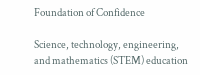Foundation of Confidence

Science, technology, engineering, and mathematics (STEM) education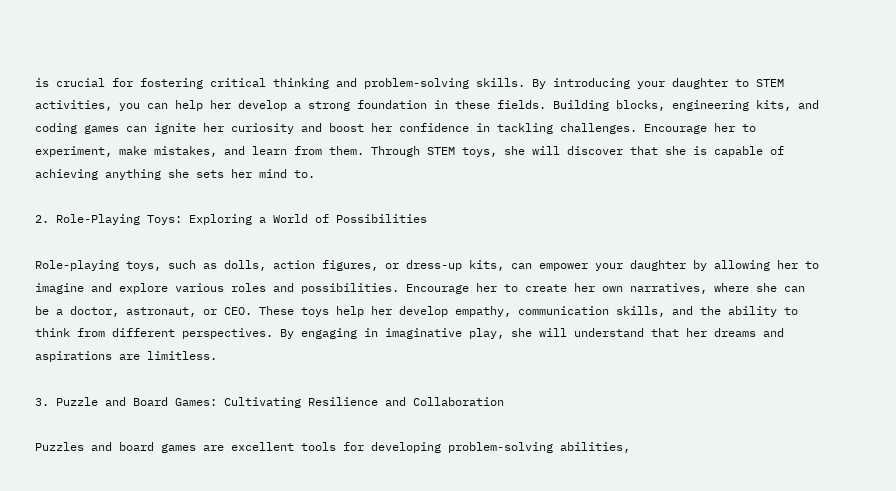is crucial for fostering critical thinking and problem-solving skills. By introducing your daughter to STEM activities, you can help her develop a strong foundation in these fields. Building blocks, engineering kits, and coding games can ignite her curiosity and boost her confidence in tackling challenges. Encourage her to experiment, make mistakes, and learn from them. Through STEM toys, she will discover that she is capable of achieving anything she sets her mind to.

2. Role-Playing Toys: Exploring a World of Possibilities

Role-playing toys, such as dolls, action figures, or dress-up kits, can empower your daughter by allowing her to imagine and explore various roles and possibilities. Encourage her to create her own narratives, where she can be a doctor, astronaut, or CEO. These toys help her develop empathy, communication skills, and the ability to think from different perspectives. By engaging in imaginative play, she will understand that her dreams and aspirations are limitless.

3. Puzzle and Board Games: Cultivating Resilience and Collaboration

Puzzles and board games are excellent tools for developing problem-solving abilities,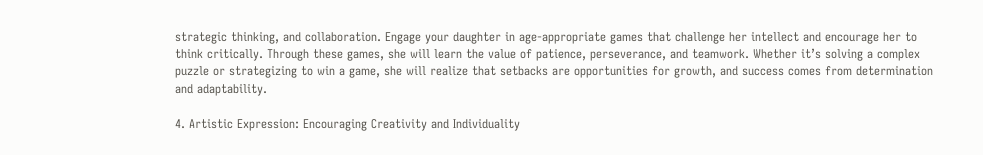strategic thinking, and collaboration. Engage your daughter in age-appropriate games that challenge her intellect and encourage her to think critically. Through these games, she will learn the value of patience, perseverance, and teamwork. Whether it’s solving a complex puzzle or strategizing to win a game, she will realize that setbacks are opportunities for growth, and success comes from determination and adaptability.

4. Artistic Expression: Encouraging Creativity and Individuality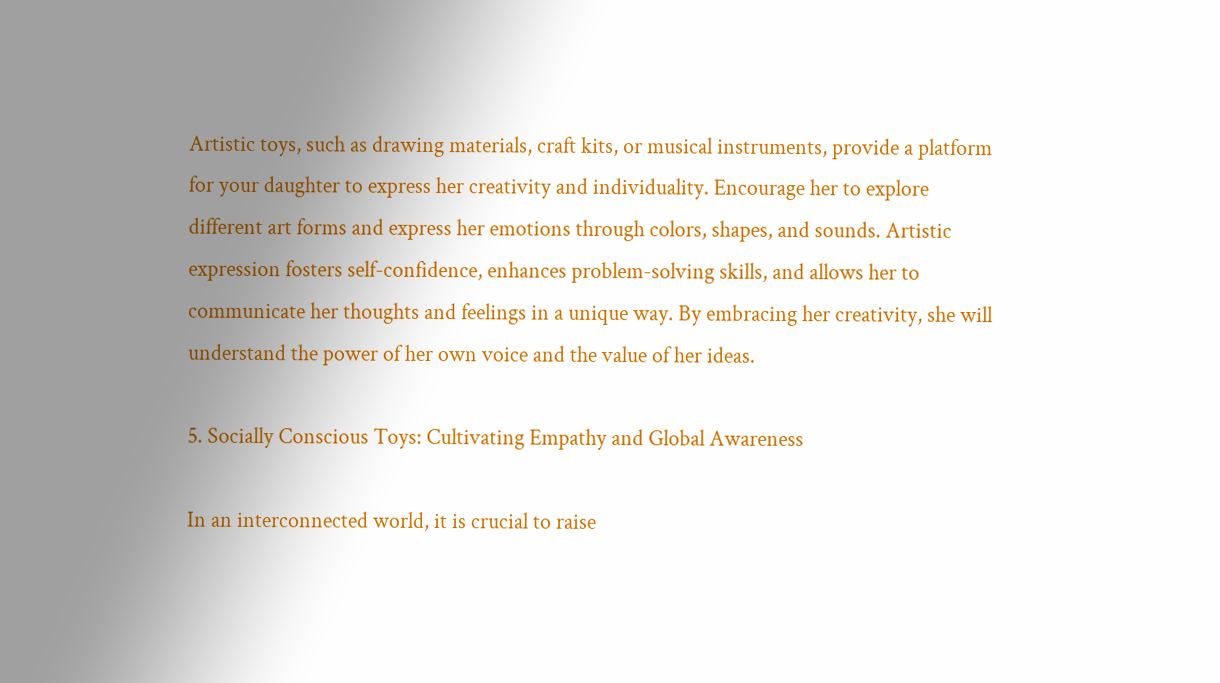Artistic toys, such as drawing materials, craft kits, or musical instruments, provide a platform for your daughter to express her creativity and individuality. Encourage her to explore different art forms and express her emotions through colors, shapes, and sounds. Artistic expression fosters self-confidence, enhances problem-solving skills, and allows her to communicate her thoughts and feelings in a unique way. By embracing her creativity, she will understand the power of her own voice and the value of her ideas.

5. Socially Conscious Toys: Cultivating Empathy and Global Awareness

In an interconnected world, it is crucial to raise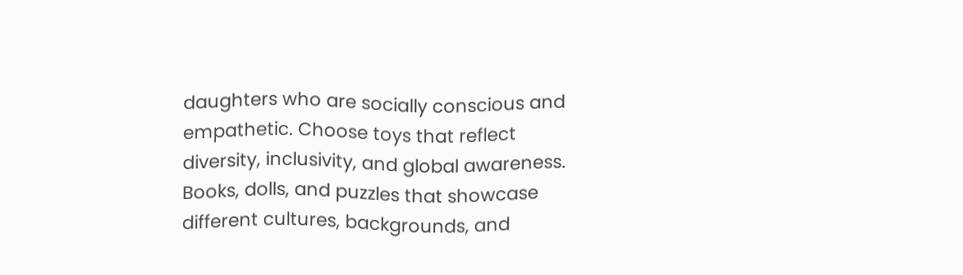daughters who are socially conscious and empathetic. Choose toys that reflect diversity, inclusivity, and global awareness. Books, dolls, and puzzles that showcase different cultures, backgrounds, and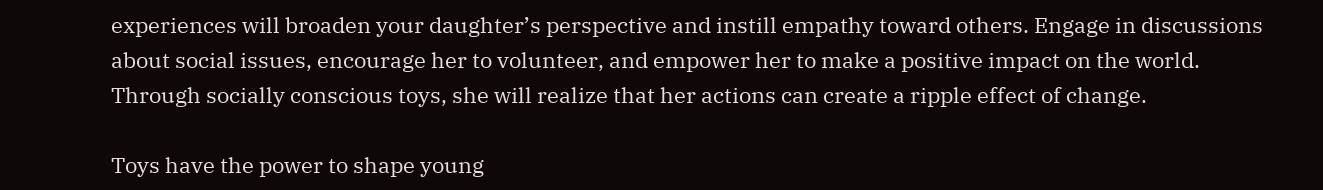experiences will broaden your daughter’s perspective and instill empathy toward others. Engage in discussions about social issues, encourage her to volunteer, and empower her to make a positive impact on the world. Through socially conscious toys, she will realize that her actions can create a ripple effect of change.

Toys have the power to shape young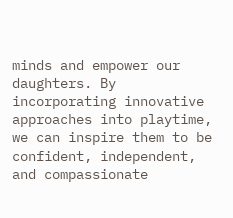minds and empower our daughters. By incorporating innovative approaches into playtime, we can inspire them to be confident, independent, and compassionate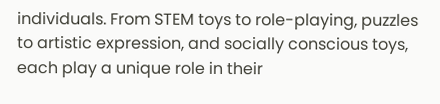individuals. From STEM toys to role-playing, puzzles to artistic expression, and socially conscious toys, each play a unique role in their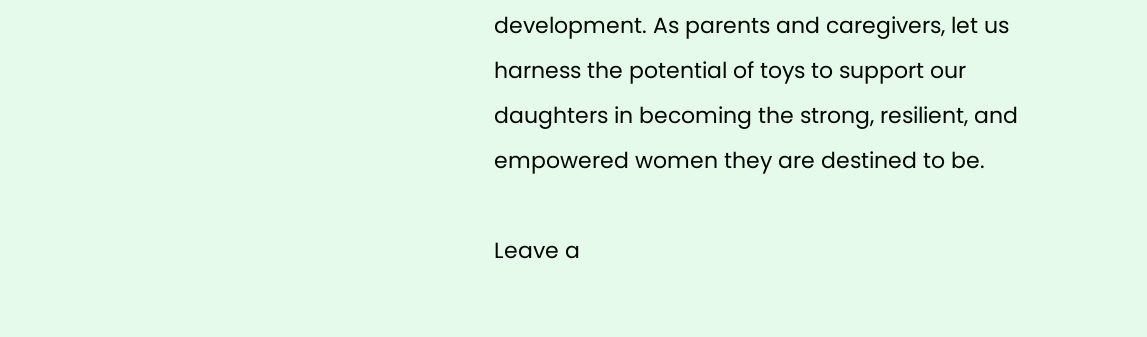development. As parents and caregivers, let us harness the potential of toys to support our daughters in becoming the strong, resilient, and empowered women they are destined to be.

Leave a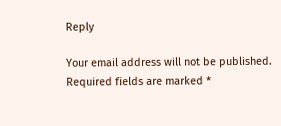Reply

Your email address will not be published. Required fields are marked *